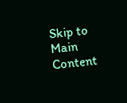Skip to Main Content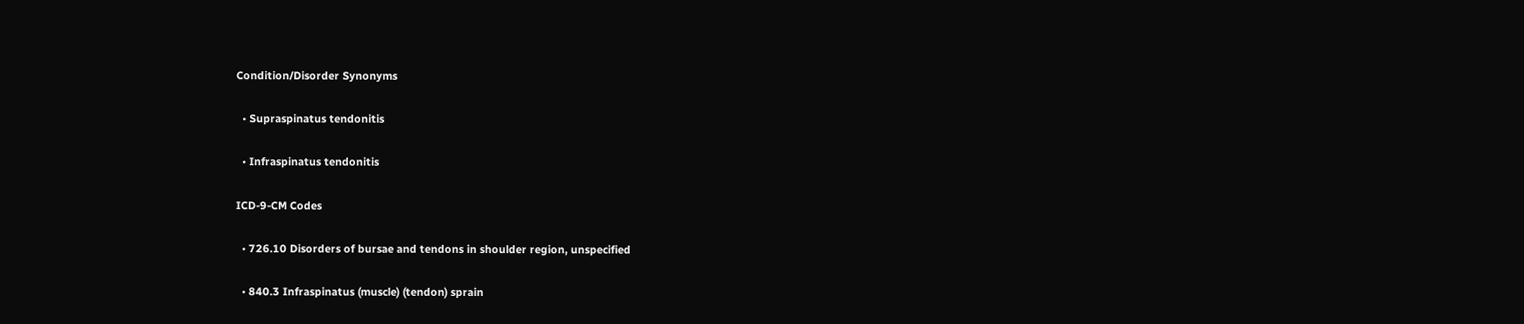Condition/Disorder Synonyms

  • Supraspinatus tendonitis

  • Infraspinatus tendonitis

ICD-9-CM Codes

  • 726.10 Disorders of bursae and tendons in shoulder region, unspecified

  • 840.3 Infraspinatus (muscle) (tendon) sprain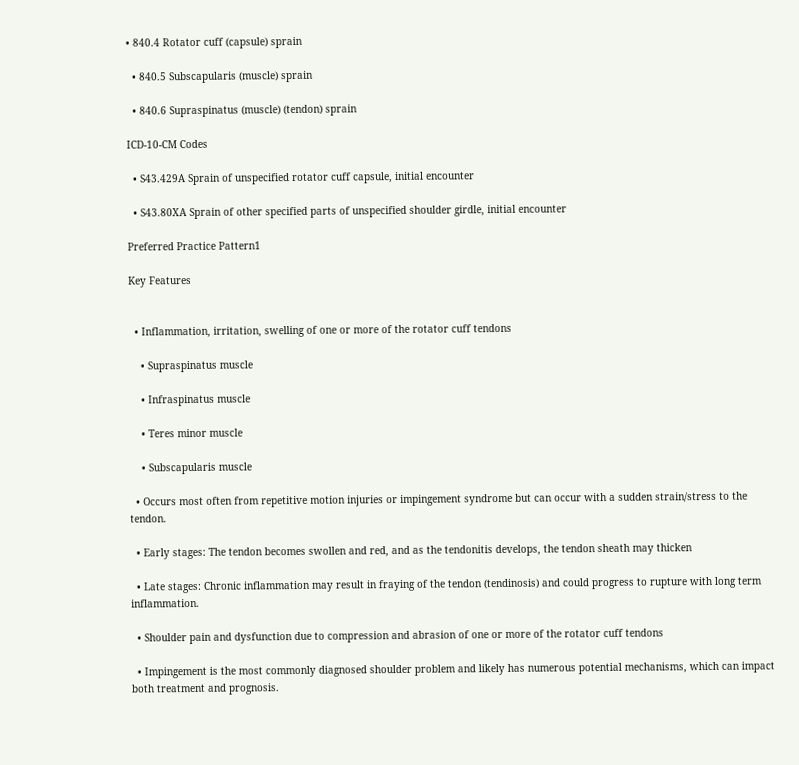• 840.4 Rotator cuff (capsule) sprain

  • 840.5 Subscapularis (muscle) sprain

  • 840.6 Supraspinatus (muscle) (tendon) sprain

ICD-10-CM Codes

  • S43.429A Sprain of unspecified rotator cuff capsule, initial encounter

  • S43.80XA Sprain of other specified parts of unspecified shoulder girdle, initial encounter

Preferred Practice Pattern1

Key Features


  • Inflammation, irritation, swelling of one or more of the rotator cuff tendons

    • Supraspinatus muscle

    • Infraspinatus muscle

    • Teres minor muscle

    • Subscapularis muscle

  • Occurs most often from repetitive motion injuries or impingement syndrome but can occur with a sudden strain/stress to the tendon.

  • Early stages: The tendon becomes swollen and red, and as the tendonitis develops, the tendon sheath may thicken

  • Late stages: Chronic inflammation may result in fraying of the tendon (tendinosis) and could progress to rupture with long term inflammation.

  • Shoulder pain and dysfunction due to compression and abrasion of one or more of the rotator cuff tendons

  • Impingement is the most commonly diagnosed shoulder problem and likely has numerous potential mechanisms, which can impact both treatment and prognosis.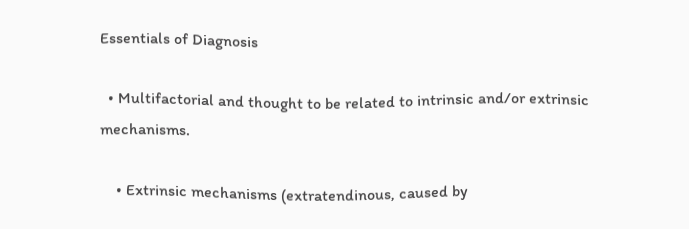Essentials of Diagnosis

  • Multifactorial and thought to be related to intrinsic and/or extrinsic mechanisms.

    • Extrinsic mechanisms (extratendinous, caused by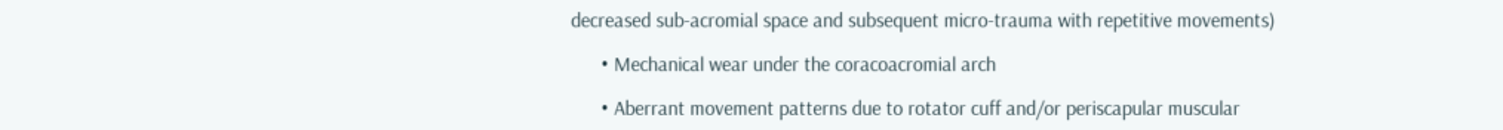decreased sub-acromial space and subsequent micro-trauma with repetitive movements)

      • Mechanical wear under the coracoacromial arch

      • Aberrant movement patterns due to rotator cuff and/or periscapular muscular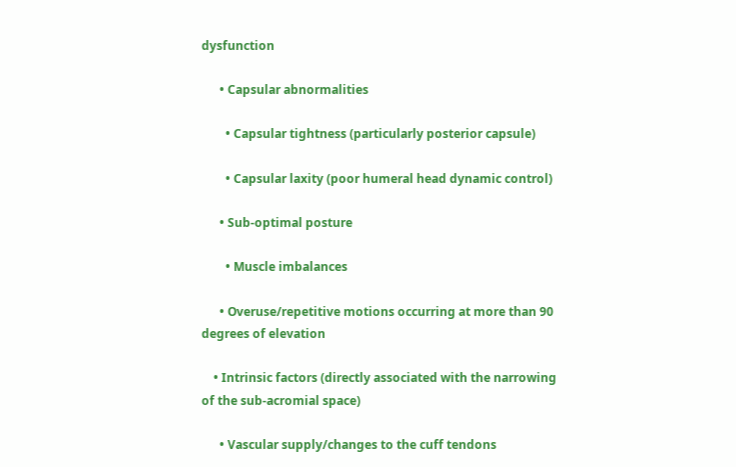dysfunction

      • Capsular abnormalities

        • Capsular tightness (particularly posterior capsule)

        • Capsular laxity (poor humeral head dynamic control)

      • Sub-optimal posture

        • Muscle imbalances

      • Overuse/repetitive motions occurring at more than 90 degrees of elevation

    • Intrinsic factors (directly associated with the narrowing of the sub-acromial space)

      • Vascular supply/changes to the cuff tendons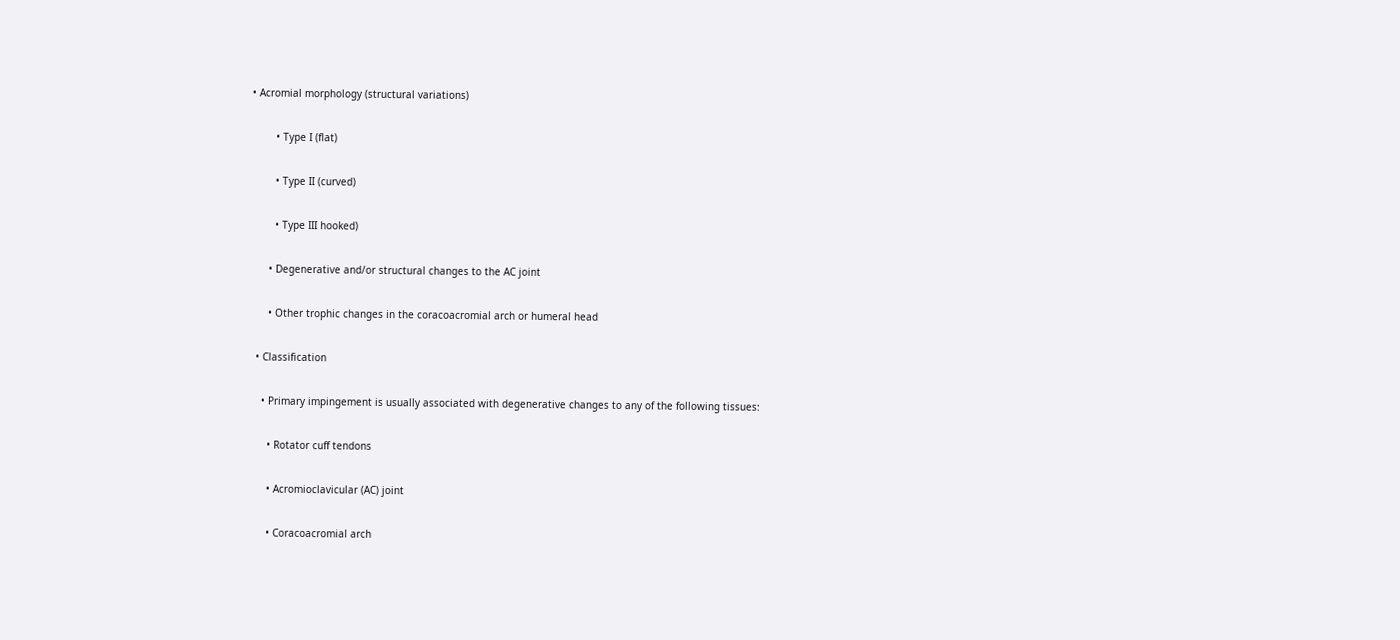• Acromial morphology (structural variations)

        • Type I (flat)

        • Type II (curved)

        • Type III hooked)

      • Degenerative and/or structural changes to the AC joint

      • Other trophic changes in the coracoacromial arch or humeral head

  • Classification

    • Primary impingement is usually associated with degenerative changes to any of the following tissues:

      • Rotator cuff tendons

      • Acromioclavicular (AC) joint

      • Coracoacromial arch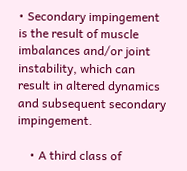• Secondary impingement is the result of muscle imbalances and/or joint instability, which can result in altered dynamics and subsequent secondary impingement.

    • A third class of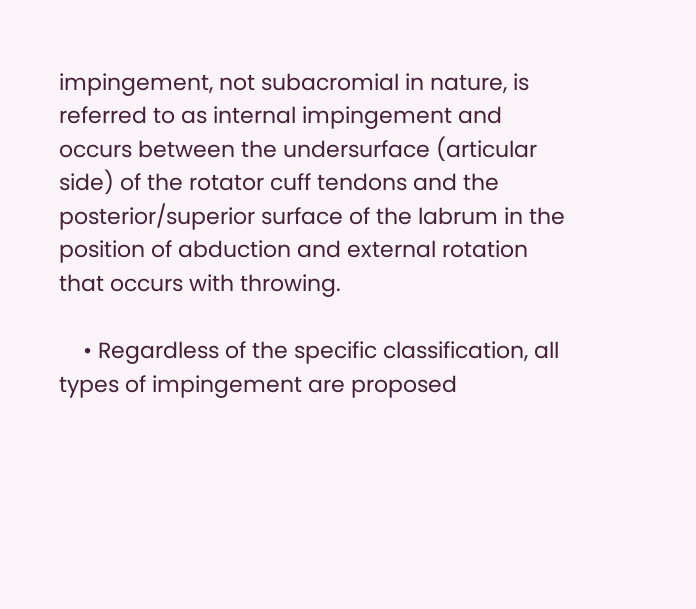impingement, not subacromial in nature, is referred to as internal impingement and occurs between the undersurface (articular side) of the rotator cuff tendons and the posterior/superior surface of the labrum in the position of abduction and external rotation that occurs with throwing.

    • Regardless of the specific classification, all types of impingement are proposed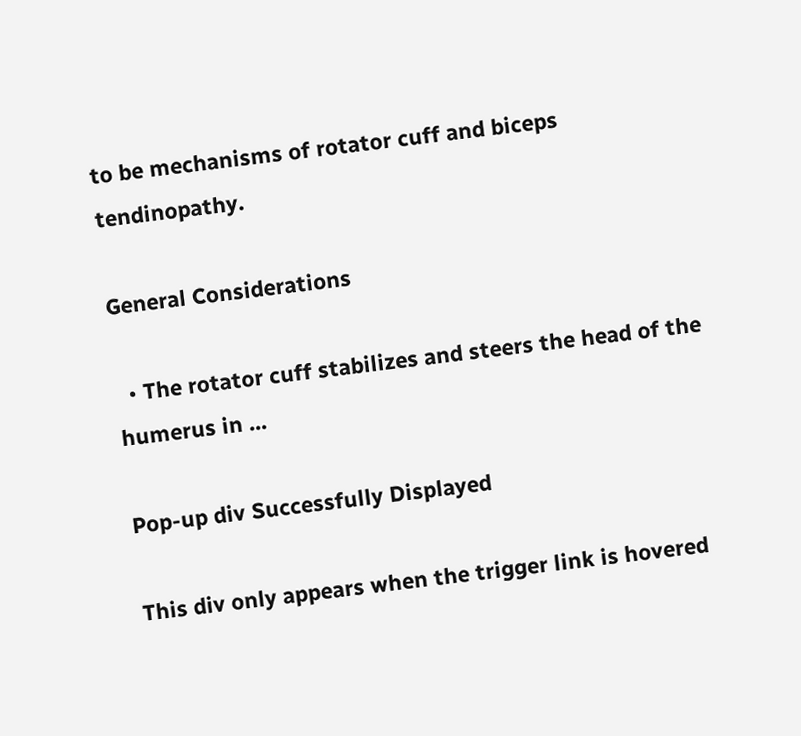to be mechanisms of rotator cuff and biceps tendinopathy.

General Considerations

  • The rotator cuff stabilizes and steers the head of the humerus in ...

Pop-up div Successfully Displayed

This div only appears when the trigger link is hovered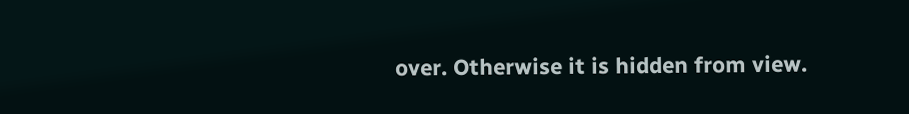over. Otherwise it is hidden from view.